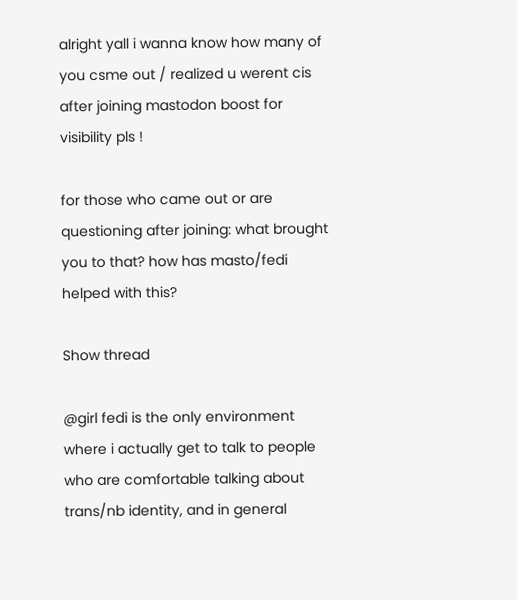alright yall i wanna know how many of you csme out / realized u werent cis after joining mastodon boost for visibility pls !

for those who came out or are questioning after joining: what brought you to that? how has masto/fedi helped with this?

Show thread

@girl fedi is the only environment where i actually get to talk to people who are comfortable talking about trans/nb identity, and in general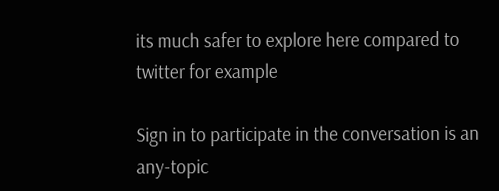its much safer to explore here compared to twitter for example

Sign in to participate in the conversation is an any-topic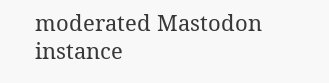moderated Mastodon instance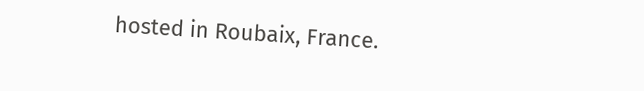hosted in Roubaix, France.